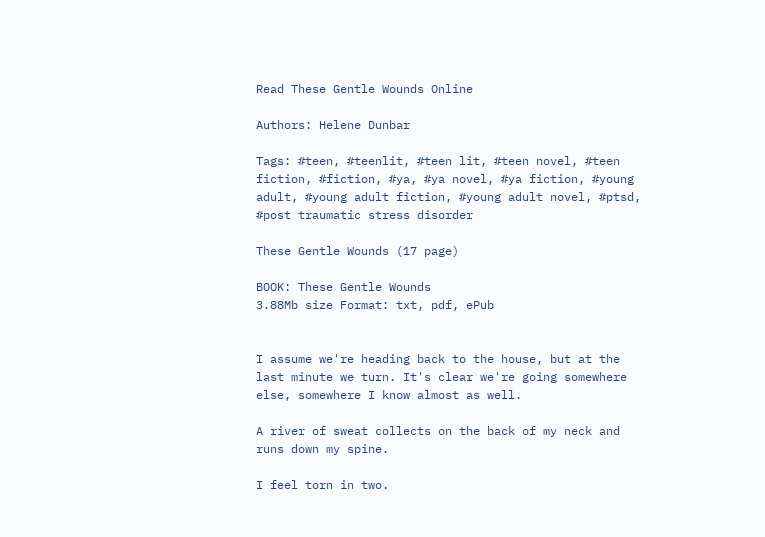Read These Gentle Wounds Online

Authors: Helene Dunbar

Tags: #teen, #teenlit, #teen lit, #teen novel, #teen fiction, #fiction, #ya, #ya novel, #ya fiction, #young adult, #young adult fiction, #young adult novel, #ptsd, #post traumatic stress disorder

These Gentle Wounds (17 page)

BOOK: These Gentle Wounds
3.88Mb size Format: txt, pdf, ePub


I assume we're heading back to the house, but at the last minute we turn. It's clear we're going somewhere else, somewhere I know almost as well.

A river of sweat collects on the back of my neck and runs down my spine.

I feel torn in two.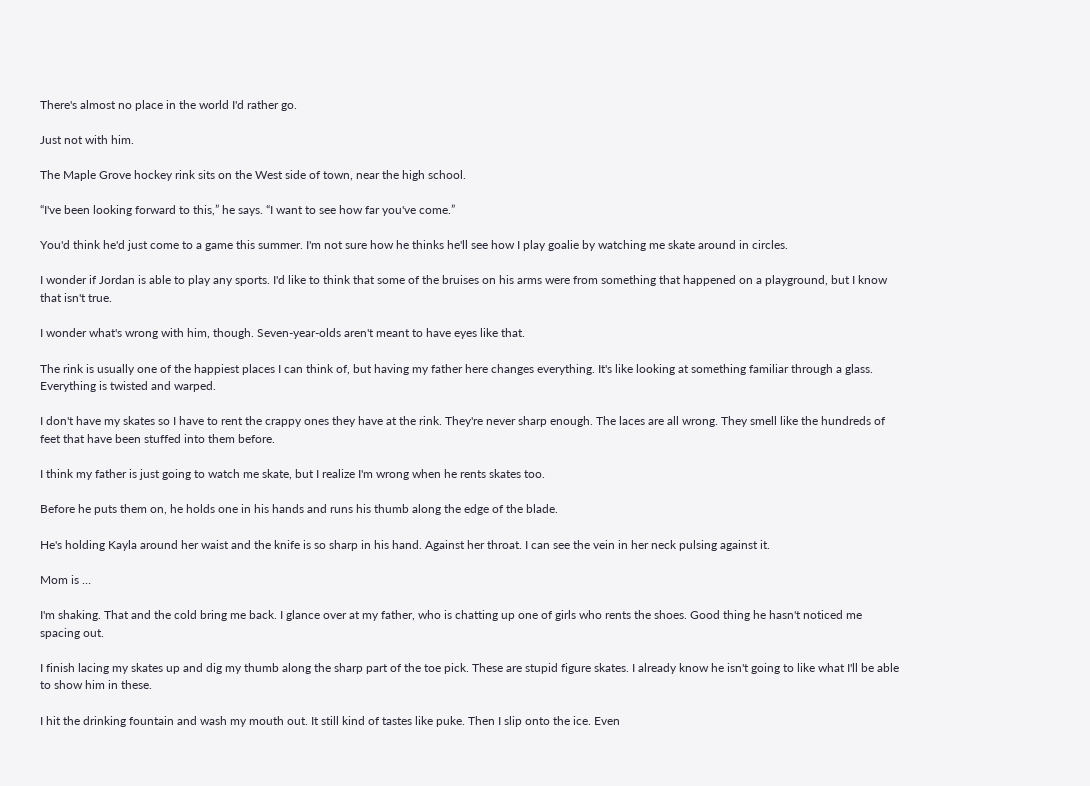There's almost no place in the world I'd rather go.

Just not with him.

The Maple Grove hockey rink sits on the West side of town, near the high school.

“I've been looking forward to this,” he says. “I want to see how far you've come.”

You'd think he'd just come to a game this summer. I'm not sure how he thinks he'll see how I play goalie by watching me skate around in circles.

I wonder if Jordan is able to play any sports. I'd like to think that some of the bruises on his arms were from something that happened on a playground, but I know that isn't true.

I wonder what's wrong with him, though. Seven-year-olds aren't meant to have eyes like that.

The rink is usually one of the happiest places I can think of, but having my father here changes everything. It's like looking at something familiar through a glass. Everything is twisted and warped.

I don't have my skates so I have to rent the crappy ones they have at the rink. They're never sharp enough. The laces are all wrong. They smell like the hundreds of feet that have been stuffed into them before.

I think my father is just going to watch me skate, but I realize I'm wrong when he rents skates too.

Before he puts them on, he holds one in his hands and runs his thumb along the edge of the blade.

He's holding Kayla around her waist and the knife is so sharp in his hand. Against her throat. I can see the vein in her neck pulsing against it.

Mom is …

I'm shaking. That and the cold bring me back. I glance over at my father, who is chatting up one of girls who rents the shoes. Good thing he hasn't noticed me spacing out.

I finish lacing my skates up and dig my thumb along the sharp part of the toe pick. These are stupid figure skates. I already know he isn't going to like what I'll be able to show him in these.

I hit the drinking fountain and wash my mouth out. It still kind of tastes like puke. Then I slip onto the ice. Even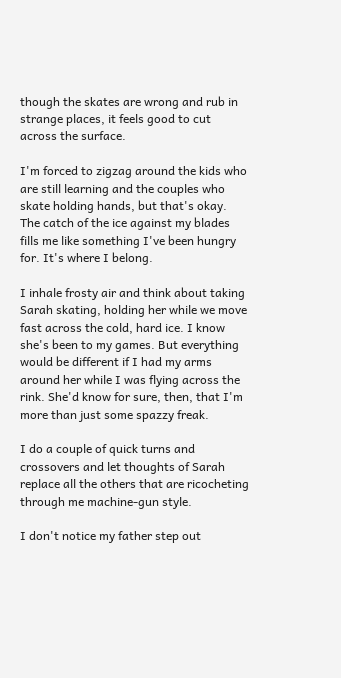though the skates are wrong and rub in strange places, it feels good to cut across the surface.

I'm forced to zigzag around the kids who are still learning and the couples who skate holding hands, but that's okay. The catch of the ice against my blades fills me like something I've been hungry for. It's where I belong.

I inhale frosty air and think about taking Sarah skating, holding her while we move fast across the cold, hard ice. I know she's been to my games. But everything would be different if I had my arms around her while I was flying across the rink. She'd know for sure, then, that I'm more than just some spazzy freak.

I do a couple of quick turns and crossovers and let thoughts of Sarah replace all the others that are ricocheting through me machine-gun style.

I don't notice my father step out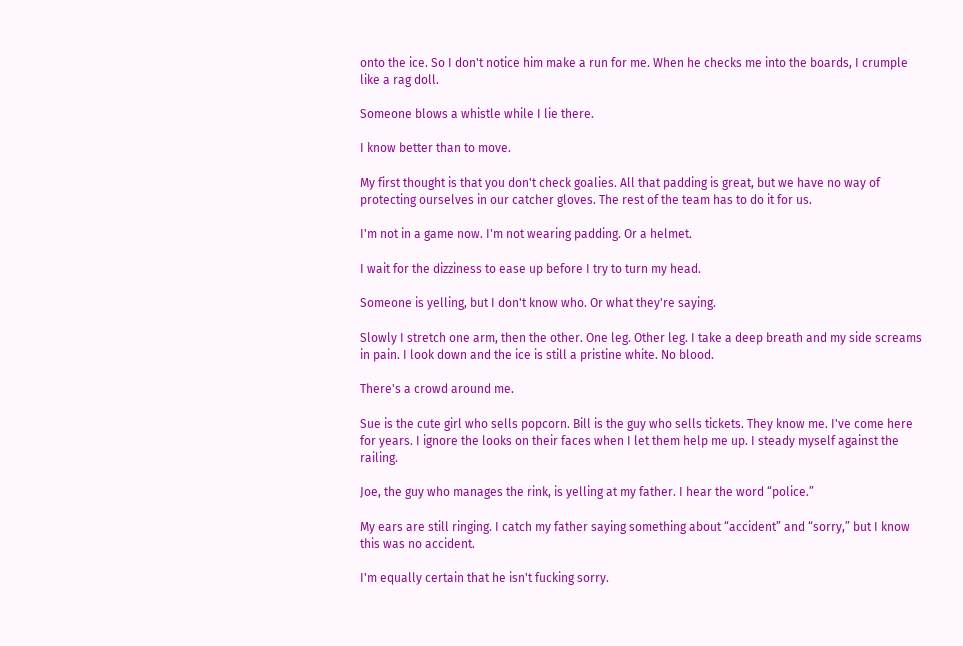onto the ice. So I don't notice him make a run for me. When he checks me into the boards, I crumple like a rag doll.

Someone blows a whistle while I lie there.

I know better than to move.

My first thought is that you don't check goalies. All that padding is great, but we have no way of protecting ourselves in our catcher gloves. The rest of the team has to do it for us.

I'm not in a game now. I'm not wearing padding. Or a helmet.

I wait for the dizziness to ease up before I try to turn my head.

Someone is yelling, but I don't know who. Or what they're saying.

Slowly I stretch one arm, then the other. One leg. Other leg. I take a deep breath and my side screams in pain. I look down and the ice is still a pristine white. No blood.

There's a crowd around me.

Sue is the cute girl who sells popcorn. Bill is the guy who sells tickets. They know me. I've come here for years. I ignore the looks on their faces when I let them help me up. I steady myself against the railing.

Joe, the guy who manages the rink, is yelling at my father. I hear the word “police.”

My ears are still ringing. I catch my father saying something about “accident” and “sorry,” but I know this was no accident.

I'm equally certain that he isn't fucking sorry.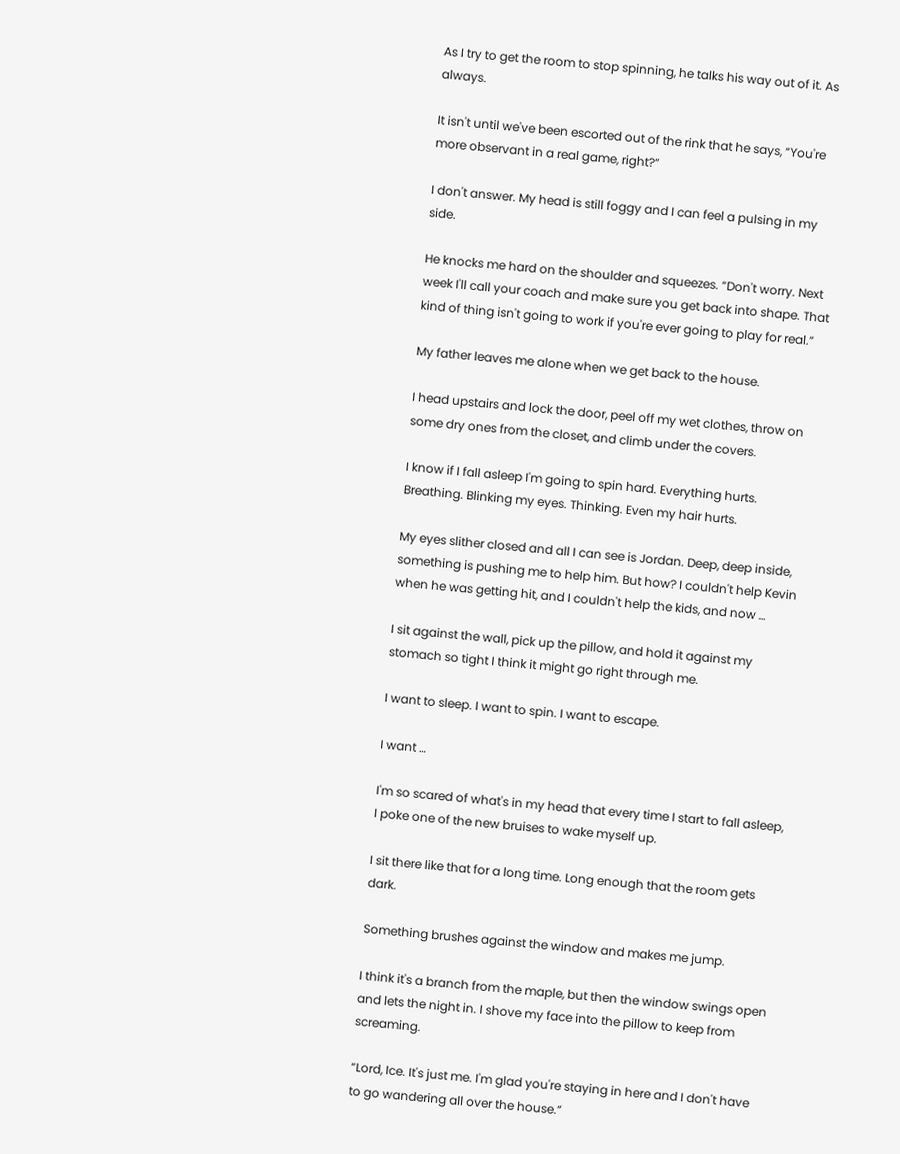As I try to get the room to stop spinning, he talks his way out of it. As always.

It isn't until we've been escorted out of the rink that he says, “You're more observant in a real game, right?”

I don't answer. My head is still foggy and I can feel a pulsing in my side.

He knocks me hard on the shoulder and squeezes. “Don't worry. Next week I'll call your coach and make sure you get back into shape. That kind of thing isn't going to work if you're ever going to play for real.”

My father leaves me alone when we get back to the house.

I head upstairs and lock the door, peel off my wet clothes, throw on some dry ones from the closet, and climb under the covers.

I know if I fall asleep I'm going to spin hard. Everything hurts. Breathing. Blinking my eyes. Thinking. Even my hair hurts.

My eyes slither closed and all I can see is Jordan. Deep, deep inside, something is pushing me to help him. But how? I couldn't help Kevin when he was getting hit, and I couldn't help the kids, and now …

I sit against the wall, pick up the pillow, and hold it against my stomach so tight I think it might go right through me.

I want to sleep. I want to spin. I want to escape.

I want …

I'm so scared of what's in my head that every time I start to fall asleep, I poke one of the new bruises to wake myself up.

I sit there like that for a long time. Long enough that the room gets dark.

Something brushes against the window and makes me jump.

I think it's a branch from the maple, but then the window swings open and lets the night in. I shove my face into the pillow to keep from screaming.

“Lord, Ice. It's just me. I'm glad you're staying in here and I don't have to go wandering all over the house.”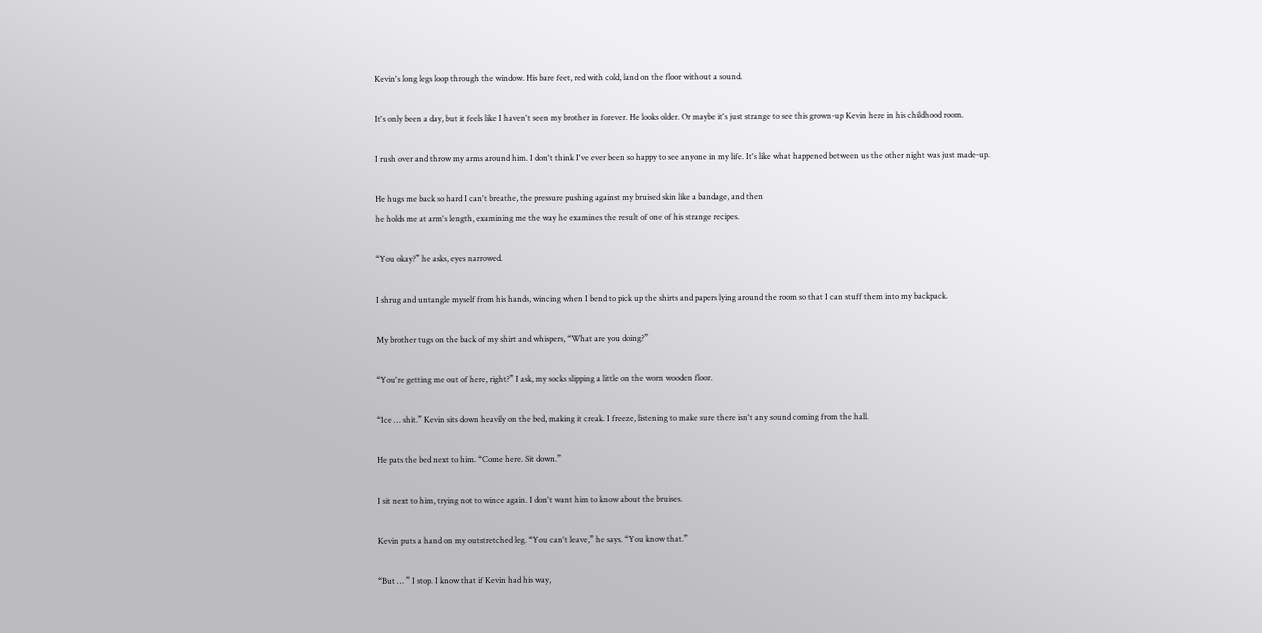Kevin's long legs loop through the window. His bare feet, red with cold, land on the floor without a sound.

It's only been a day, but it feels like I haven't seen my brother in forever. He looks older. Or maybe it's just strange to see this grown-up Kevin here in his childhood room.

I rush over and throw my arms around him. I don't think I've ever been so happy to see anyone in my life. It's like what happened between us the other night was just made-up.

He hugs me back so hard I can't breathe, the pressure pushing against my bruised skin like a bandage, and then
he holds me at arm's length, examining me the way he examines the result of one of his strange recipes.

“You okay?” he asks, eyes narrowed.

I shrug and untangle myself from his hands, wincing when I bend to pick up the shirts and papers lying around the room so that I can stuff them into my backpack.

My brother tugs on the back of my shirt and whispers, “What are you doing?”

“You're getting me out of here, right?” I ask, my socks slipping a little on the worn wooden floor.

“Ice … shit.” Kevin sits down heavily on the bed, making it creak. I freeze, listening to make sure there isn't any sound coming from the hall.

He pats the bed next to him. “Come here. Sit down.”

I sit next to him, trying not to wince again. I don't want him to know about the bruises.

Kevin puts a hand on my outstretched leg. “You can't leave,” he says. “You know that.”

“But … ” I stop. I know that if Kevin had his way,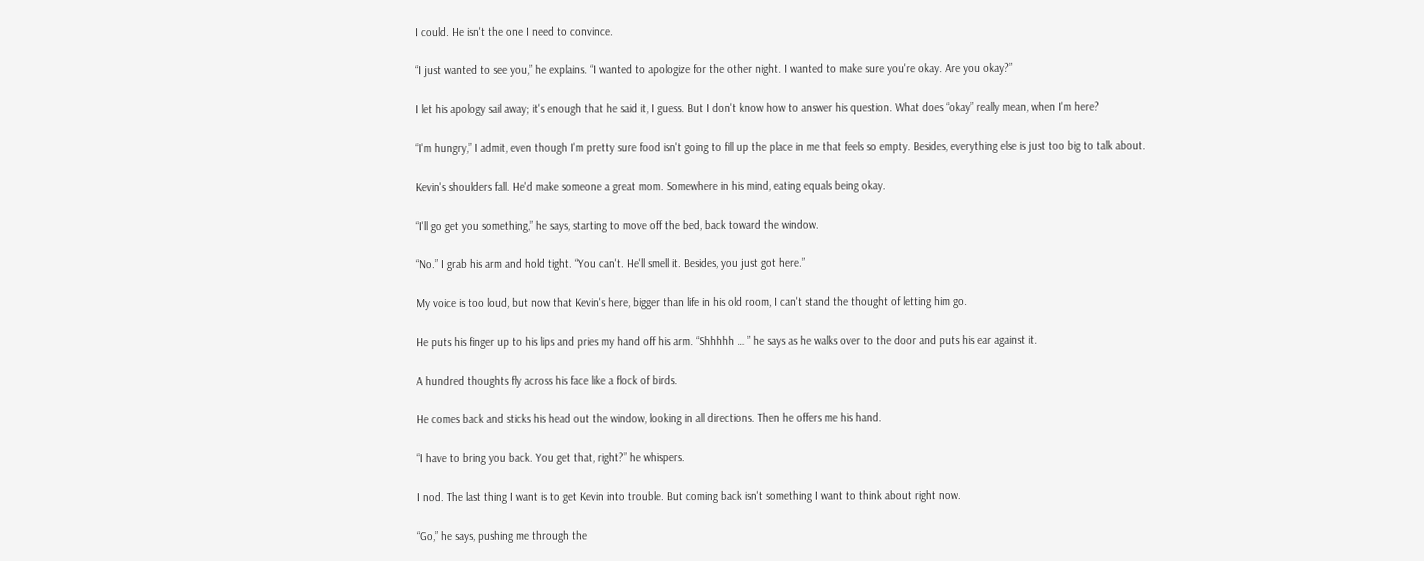I could. He isn't the one I need to convince.

“I just wanted to see you,” he explains. “I wanted to apologize for the other night. I wanted to make sure you're okay. Are you okay?”

I let his apology sail away; it's enough that he said it, I guess. But I don't know how to answer his question. What does “okay” really mean, when I'm here?

“I'm hungry,” I admit, even though I'm pretty sure food isn't going to fill up the place in me that feels so empty. Besides, everything else is just too big to talk about.

Kevin's shoulders fall. He'd make someone a great mom. Somewhere in his mind, eating equals being okay.

“I'll go get you something,” he says, starting to move off the bed, back toward the window.

“No.” I grab his arm and hold tight. “You can't. He'll smell it. Besides, you just got here.”

My voice is too loud, but now that Kevin's here, bigger than life in his old room, I can't stand the thought of letting him go.

He puts his finger up to his lips and pries my hand off his arm. “Shhhhh … ” he says as he walks over to the door and puts his ear against it.

A hundred thoughts fly across his face like a flock of birds.

He comes back and sticks his head out the window, looking in all directions. Then he offers me his hand.

“I have to bring you back. You get that, right?” he whispers.

I nod. The last thing I want is to get Kevin into trouble. But coming back isn't something I want to think about right now.

“Go,” he says, pushing me through the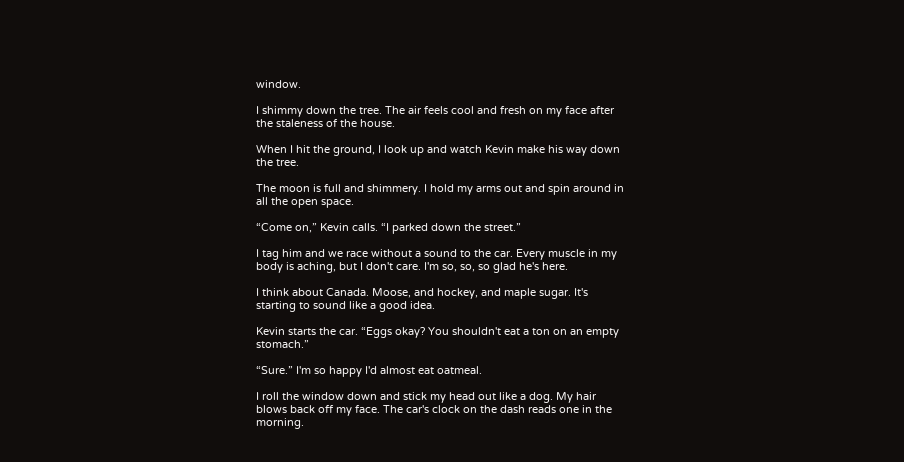window.

I shimmy down the tree. The air feels cool and fresh on my face after the staleness of the house.

When I hit the ground, I look up and watch Kevin make his way down the tree.

The moon is full and shimmery. I hold my arms out and spin around in all the open space.

“Come on,” Kevin calls. “I parked down the street.”

I tag him and we race without a sound to the car. Every muscle in my body is aching, but I don't care. I'm so, so, so glad he's here.

I think about Canada. Moose, and hockey, and maple sugar. It's starting to sound like a good idea.

Kevin starts the car. “Eggs okay? You shouldn't eat a ton on an empty stomach.”

“Sure.” I'm so happy I'd almost eat oatmeal.

I roll the window down and stick my head out like a dog. My hair blows back off my face. The car's clock on the dash reads one in the morning.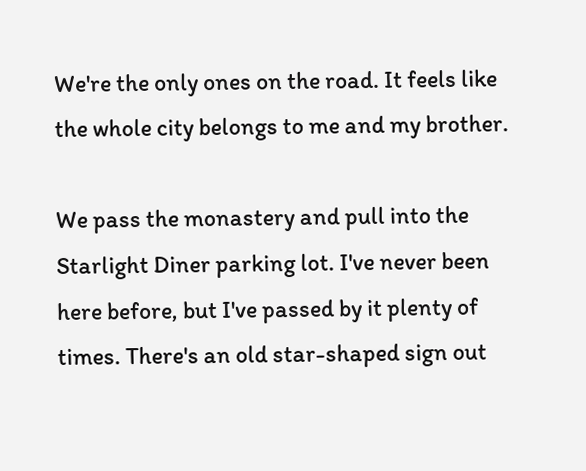We're the only ones on the road. It feels like the whole city belongs to me and my brother.

We pass the monastery and pull into the Starlight Diner parking lot. I've never been here before, but I've passed by it plenty of times. There's an old star-shaped sign out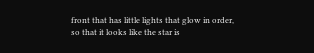front that has little lights that glow in order, so that it looks like the star is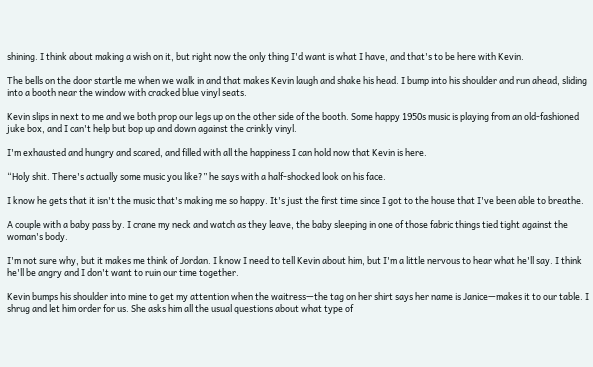shining. I think about making a wish on it, but right now the only thing I'd want is what I have, and that's to be here with Kevin.

The bells on the door startle me when we walk in and that makes Kevin laugh and shake his head. I bump into his shoulder and run ahead, sliding into a booth near the window with cracked blue vinyl seats.

Kevin slips in next to me and we both prop our legs up on the other side of the booth. Some happy 1950s music is playing from an old-fashioned juke box, and I can't help but bop up and down against the crinkly vinyl.

I'm exhausted and hungry and scared, and filled with all the happiness I can hold now that Kevin is here.

“Holy shit. There's actually some music you like?” he says with a half-shocked look on his face.

I know he gets that it isn't the music that's making me so happy. It's just the first time since I got to the house that I've been able to breathe.

A couple with a baby pass by. I crane my neck and watch as they leave, the baby sleeping in one of those fabric things tied tight against the woman's body.

I'm not sure why, but it makes me think of Jordan. I know I need to tell Kevin about him, but I'm a little nervous to hear what he'll say. I think he'll be angry and I don't want to ruin our time together.

Kevin bumps his shoulder into mine to get my attention when the waitress—the tag on her shirt says her name is Janice—makes it to our table. I shrug and let him order for us. She asks him all the usual questions about what type of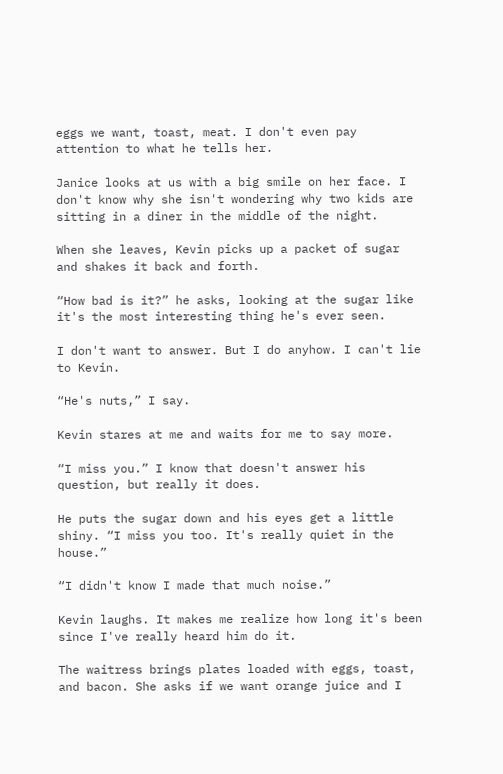eggs we want, toast, meat. I don't even pay attention to what he tells her.

Janice looks at us with a big smile on her face. I don't know why she isn't wondering why two kids are sitting in a diner in the middle of the night.

When she leaves, Kevin picks up a packet of sugar and shakes it back and forth.

“How bad is it?” he asks, looking at the sugar like it's the most interesting thing he's ever seen.

I don't want to answer. But I do anyhow. I can't lie to Kevin.

“He's nuts,” I say.

Kevin stares at me and waits for me to say more.

“I miss you.” I know that doesn't answer his question, but really it does.

He puts the sugar down and his eyes get a little shiny. “I miss you too. It's really quiet in the house.”

“I didn't know I made that much noise.”

Kevin laughs. It makes me realize how long it's been since I've really heard him do it.

The waitress brings plates loaded with eggs, toast, and bacon. She asks if we want orange juice and I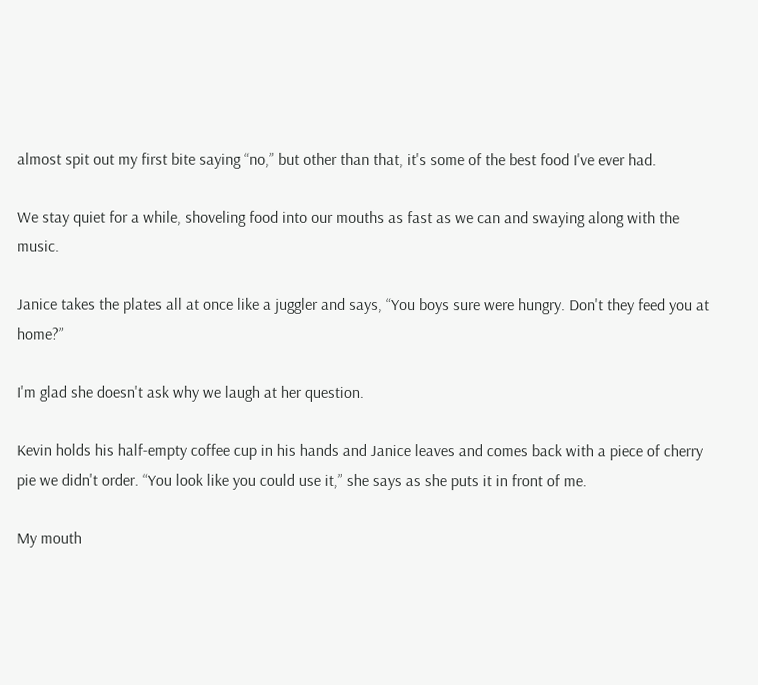almost spit out my first bite saying “no,” but other than that, it's some of the best food I've ever had.

We stay quiet for a while, shoveling food into our mouths as fast as we can and swaying along with the music.

Janice takes the plates all at once like a juggler and says, “You boys sure were hungry. Don't they feed you at home?”

I'm glad she doesn't ask why we laugh at her question.

Kevin holds his half-empty coffee cup in his hands and Janice leaves and comes back with a piece of cherry pie we didn't order. “You look like you could use it,” she says as she puts it in front of me.

My mouth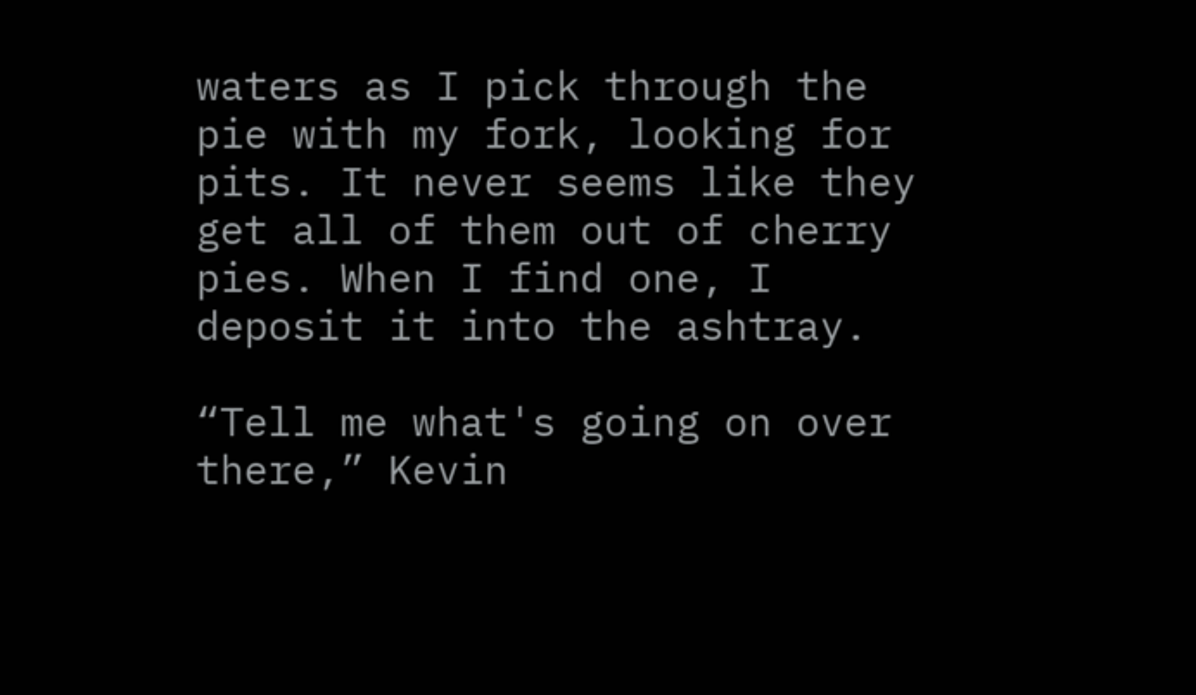waters as I pick through the pie with my fork, looking for pits. It never seems like they get all of them out of cherry pies. When I find one, I deposit it into the ashtray.

“Tell me what's going on over there,” Kevin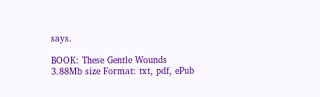says.

BOOK: These Gentle Wounds
3.88Mb size Format: txt, pdf, ePub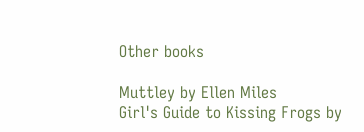Other books

Muttley by Ellen Miles
Girl's Guide to Kissing Frogs by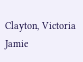Clayton, Victoria
Jamie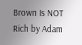Brown Is NOT Rich by Adam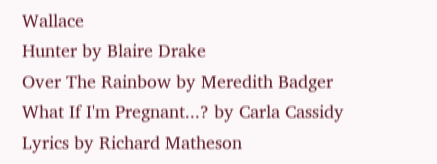Wallace
Hunter by Blaire Drake
Over The Rainbow by Meredith Badger
What If I'm Pregnant...? by Carla Cassidy
Lyrics by Richard Matheson